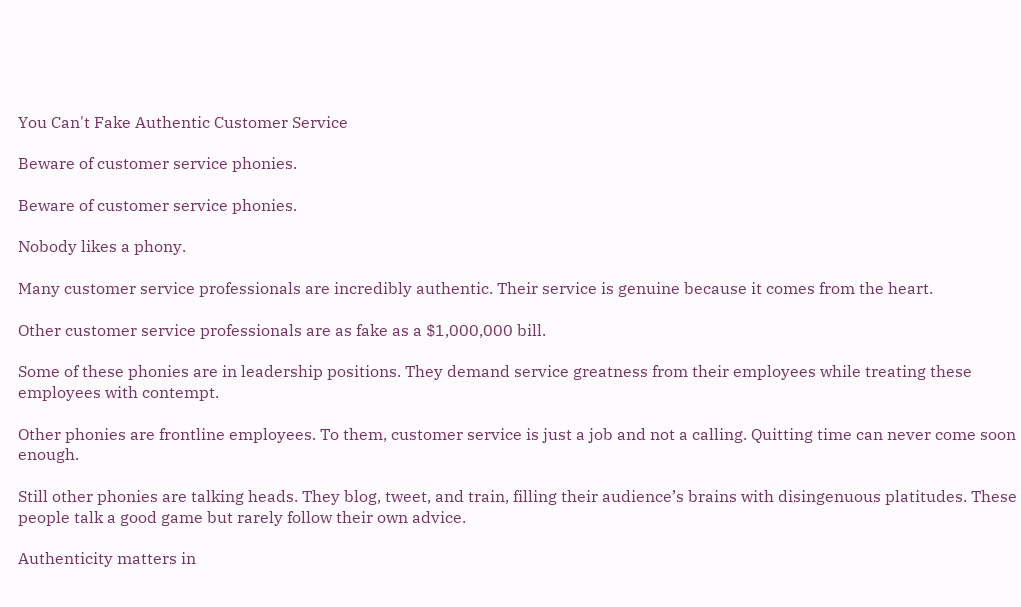You Can't Fake Authentic Customer Service

Beware of customer service phonies.

Beware of customer service phonies.

Nobody likes a phony.

Many customer service professionals are incredibly authentic. Their service is genuine because it comes from the heart.

Other customer service professionals are as fake as a $1,000,000 bill.

Some of these phonies are in leadership positions. They demand service greatness from their employees while treating these employees with contempt.

Other phonies are frontline employees. To them, customer service is just a job and not a calling. Quitting time can never come soon enough.

Still other phonies are talking heads. They blog, tweet, and train, filling their audience’s brains with disingenuous platitudes. These people talk a good game but rarely follow their own advice.

Authenticity matters in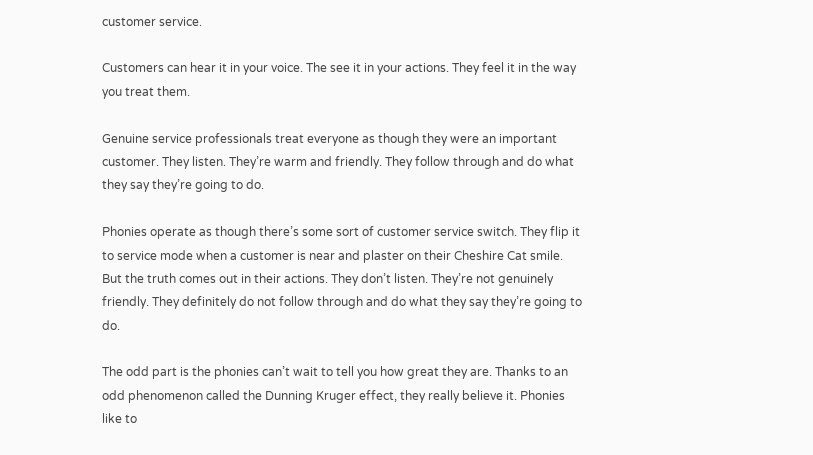customer service.

Customers can hear it in your voice. The see it in your actions. They feel it in the way you treat them.

Genuine service professionals treat everyone as though they were an important customer. They listen. They’re warm and friendly. They follow through and do what they say they’re going to do.

Phonies operate as though there’s some sort of customer service switch. They flip it to service mode when a customer is near and plaster on their Cheshire Cat smile. But the truth comes out in their actions. They don’t listen. They’re not genuinely friendly. They definitely do not follow through and do what they say they’re going to do.

The odd part is the phonies can’t wait to tell you how great they are. Thanks to an odd phenomenon called the Dunning Kruger effect, they really believe it. Phonies like to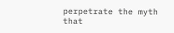perpetrate the myth that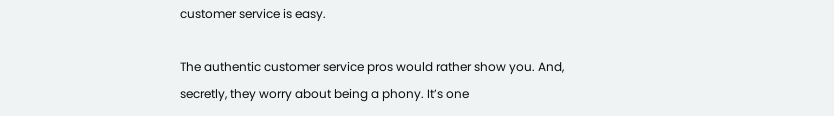customer service is easy.

The authentic customer service pros would rather show you. And, secretly, they worry about being a phony. It’s one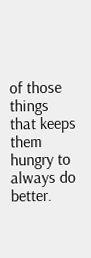of those things that keeps them hungry to always do better.